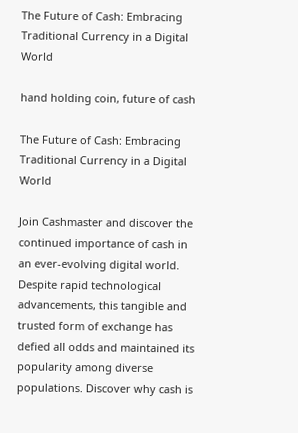The Future of Cash: Embracing Traditional Currency in a Digital World

hand holding coin, future of cash

The Future of Cash: Embracing Traditional Currency in a Digital World

Join Cashmaster and discover the continued importance of cash in an ever-evolving digital world. Despite rapid technological advancements, this tangible and trusted form of exchange has defied all odds and maintained its popularity among diverse populations. Discover why cash is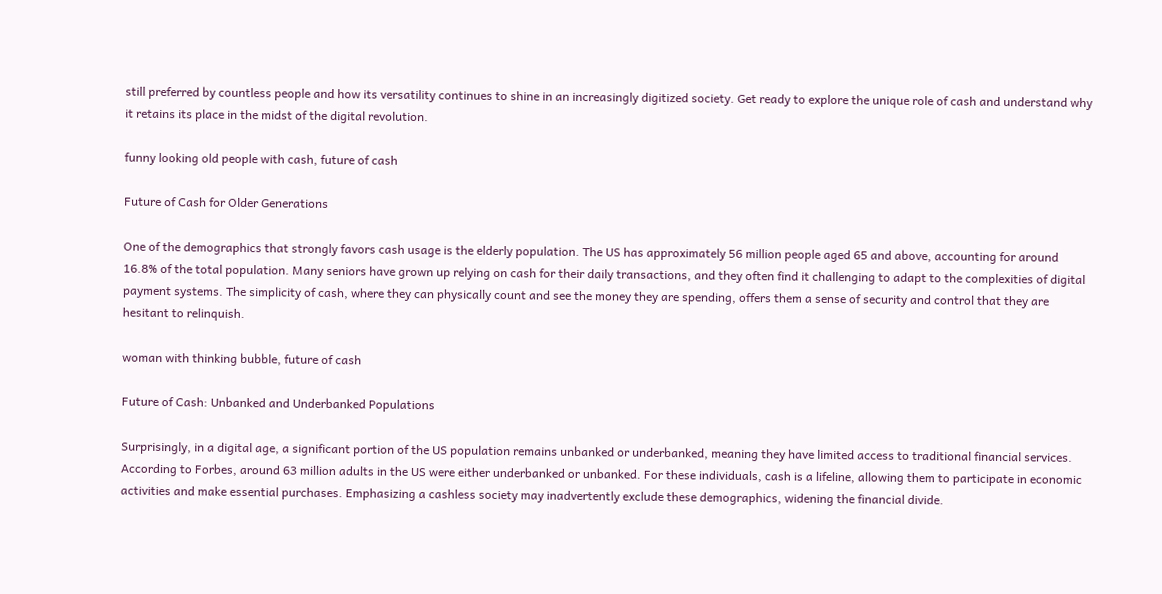still preferred by countless people and how its versatility continues to shine in an increasingly digitized society. Get ready to explore the unique role of cash and understand why it retains its place in the midst of the digital revolution.

funny looking old people with cash, future of cash

Future of Cash for Older Generations

One of the demographics that strongly favors cash usage is the elderly population. The US has approximately 56 million people aged 65 and above, accounting for around 16.8% of the total population. Many seniors have grown up relying on cash for their daily transactions, and they often find it challenging to adapt to the complexities of digital payment systems. The simplicity of cash, where they can physically count and see the money they are spending, offers them a sense of security and control that they are hesitant to relinquish.

woman with thinking bubble, future of cash

Future of Cash: Unbanked and Underbanked Populations

Surprisingly, in a digital age, a significant portion of the US population remains unbanked or underbanked, meaning they have limited access to traditional financial services. According to Forbes, around 63 million adults in the US were either underbanked or unbanked. For these individuals, cash is a lifeline, allowing them to participate in economic activities and make essential purchases. Emphasizing a cashless society may inadvertently exclude these demographics, widening the financial divide.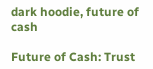dark hoodie, future of cash

Future of Cash: Trust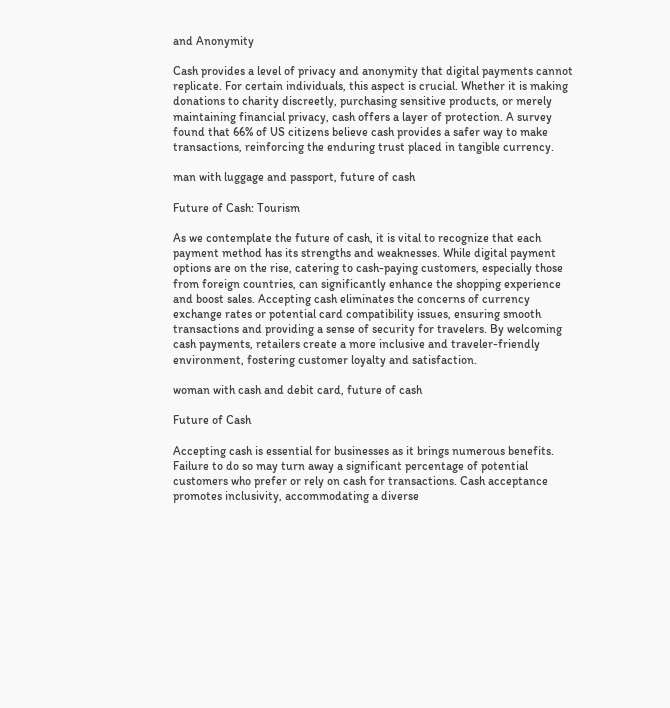and Anonymity

Cash provides a level of privacy and anonymity that digital payments cannot replicate. For certain individuals, this aspect is crucial. Whether it is making donations to charity discreetly, purchasing sensitive products, or merely maintaining financial privacy, cash offers a layer of protection. A survey found that 66% of US citizens believe cash provides a safer way to make transactions, reinforcing the enduring trust placed in tangible currency.

man with luggage and passport, future of cash

Future of Cash: Tourism

As we contemplate the future of cash, it is vital to recognize that each payment method has its strengths and weaknesses. While digital payment options are on the rise, catering to cash-paying customers, especially those from foreign countries, can significantly enhance the shopping experience and boost sales. Accepting cash eliminates the concerns of currency exchange rates or potential card compatibility issues, ensuring smooth transactions and providing a sense of security for travelers. By welcoming cash payments, retailers create a more inclusive and traveler-friendly environment, fostering customer loyalty and satisfaction.

woman with cash and debit card, future of cash

Future of Cash

Accepting cash is essential for businesses as it brings numerous benefits. Failure to do so may turn away a significant percentage of potential customers who prefer or rely on cash for transactions. Cash acceptance promotes inclusivity, accommodating a diverse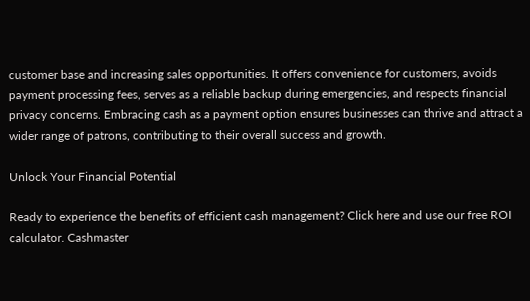customer base and increasing sales opportunities. It offers convenience for customers, avoids payment processing fees, serves as a reliable backup during emergencies, and respects financial privacy concerns. Embracing cash as a payment option ensures businesses can thrive and attract a wider range of patrons, contributing to their overall success and growth.

Unlock Your Financial Potential

Ready to experience the benefits of efficient cash management? Click here and use our free ROI calculator. Cashmaster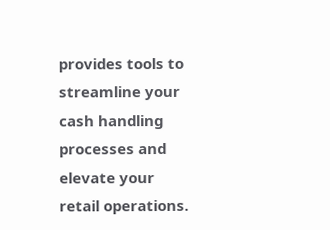provides tools to streamline your cash handling processes and elevate your retail operations.